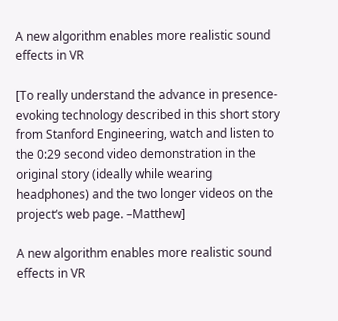A new algorithm enables more realistic sound effects in VR

[To really understand the advance in presence-evoking technology described in this short story from Stanford Engineering, watch and listen to the 0:29 second video demonstration in the original story (ideally while wearing headphones) and the two longer videos on the project‘s web page. –Matthew]

A new algorithm enables more realistic sound effects in VR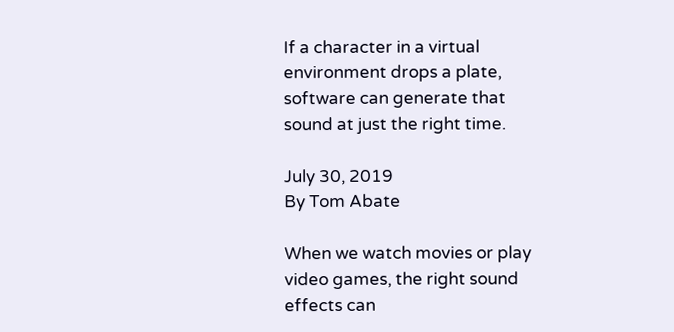If a character in a virtual environment drops a plate, software can generate that sound at just the right time.

July 30, 2019
By Tom Abate

When we watch movies or play video games, the right sound effects can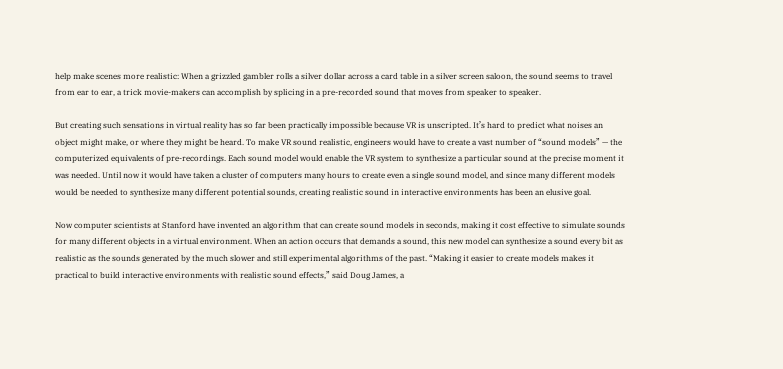help make scenes more realistic: When a grizzled gambler rolls a silver dollar across a card table in a silver screen saloon, the sound seems to travel from ear to ear, a trick movie-makers can accomplish by splicing in a pre-recorded sound that moves from speaker to speaker.

But creating such sensations in virtual reality has so far been practically impossible because VR is unscripted. It’s hard to predict what noises an object might make, or where they might be heard. To make VR sound realistic, engineers would have to create a vast number of “sound models” — the computerized equivalents of pre-recordings. Each sound model would enable the VR system to synthesize a particular sound at the precise moment it was needed. Until now it would have taken a cluster of computers many hours to create even a single sound model, and since many different models would be needed to synthesize many different potential sounds, creating realistic sound in interactive environments has been an elusive goal.

Now computer scientists at Stanford have invented an algorithm that can create sound models in seconds, making it cost effective to simulate sounds for many different objects in a virtual environment. When an action occurs that demands a sound, this new model can synthesize a sound every bit as realistic as the sounds generated by the much slower and still experimental algorithms of the past. “Making it easier to create models makes it practical to build interactive environments with realistic sound effects,” said Doug James, a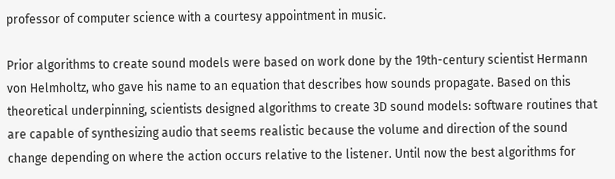professor of computer science with a courtesy appointment in music.

Prior algorithms to create sound models were based on work done by the 19th-century scientist Hermann von Helmholtz, who gave his name to an equation that describes how sounds propagate. Based on this theoretical underpinning, scientists designed algorithms to create 3D sound models: software routines that are capable of synthesizing audio that seems realistic because the volume and direction of the sound change depending on where the action occurs relative to the listener. Until now the best algorithms for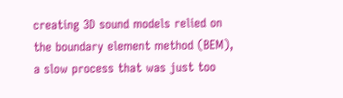creating 3D sound models relied on the boundary element method (BEM), a slow process that was just too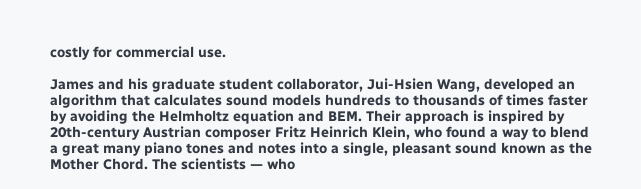costly for commercial use.

James and his graduate student collaborator, Jui-Hsien Wang, developed an algorithm that calculates sound models hundreds to thousands of times faster by avoiding the Helmholtz equation and BEM. Their approach is inspired by 20th-century Austrian composer Fritz Heinrich Klein, who found a way to blend a great many piano tones and notes into a single, pleasant sound known as the Mother Chord. The scientists — who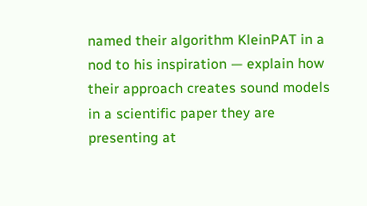named their algorithm KleinPAT in a nod to his inspiration — explain how their approach creates sound models in a scientific paper they are presenting at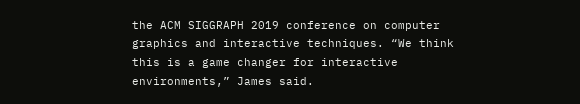the ACM SIGGRAPH 2019 conference on computer graphics and interactive techniques. “We think this is a game changer for interactive environments,” James said.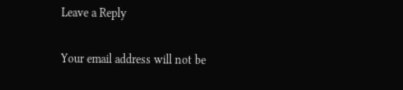Leave a Reply

Your email address will not be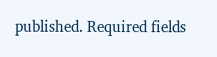published. Required fields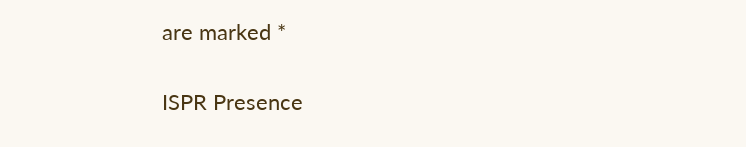are marked *

ISPR Presence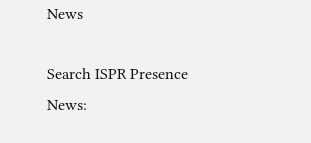News

Search ISPR Presence News: